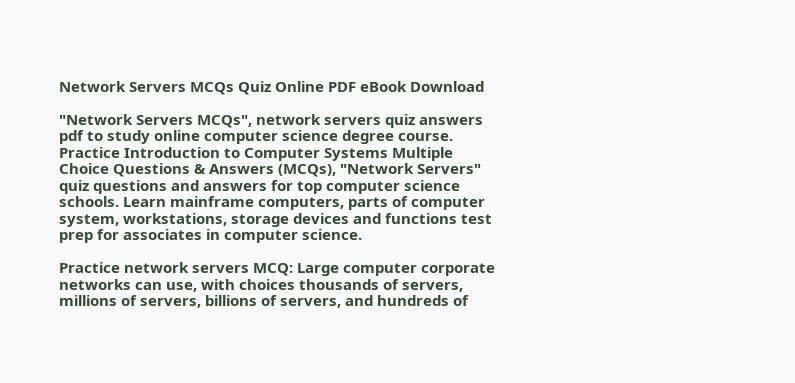Network Servers MCQs Quiz Online PDF eBook Download

"Network Servers MCQs", network servers quiz answers pdf to study online computer science degree course. Practice Introduction to Computer Systems Multiple Choice Questions & Answers (MCQs), "Network Servers" quiz questions and answers for top computer science schools. Learn mainframe computers, parts of computer system, workstations, storage devices and functions test prep for associates in computer science.

Practice network servers MCQ: Large computer corporate networks can use, with choices thousands of servers, millions of servers, billions of servers, and hundreds of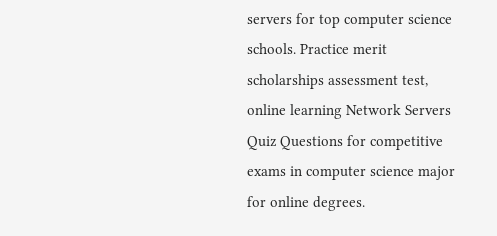servers for top computer science schools. Practice merit scholarships assessment test, online learning Network Servers Quiz Questions for competitive exams in computer science major for online degrees.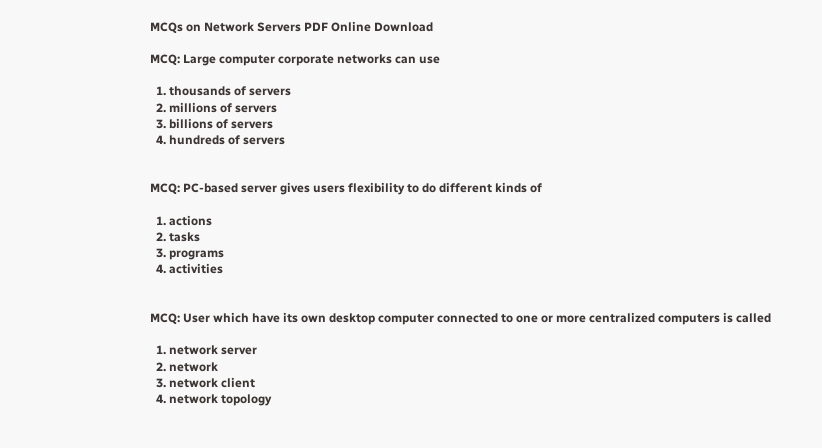MCQs on Network Servers PDF Online Download

MCQ: Large computer corporate networks can use

  1. thousands of servers
  2. millions of servers
  3. billions of servers
  4. hundreds of servers


MCQ: PC-based server gives users flexibility to do different kinds of

  1. actions
  2. tasks
  3. programs
  4. activities


MCQ: User which have its own desktop computer connected to one or more centralized computers is called

  1. network server
  2. network
  3. network client
  4. network topology